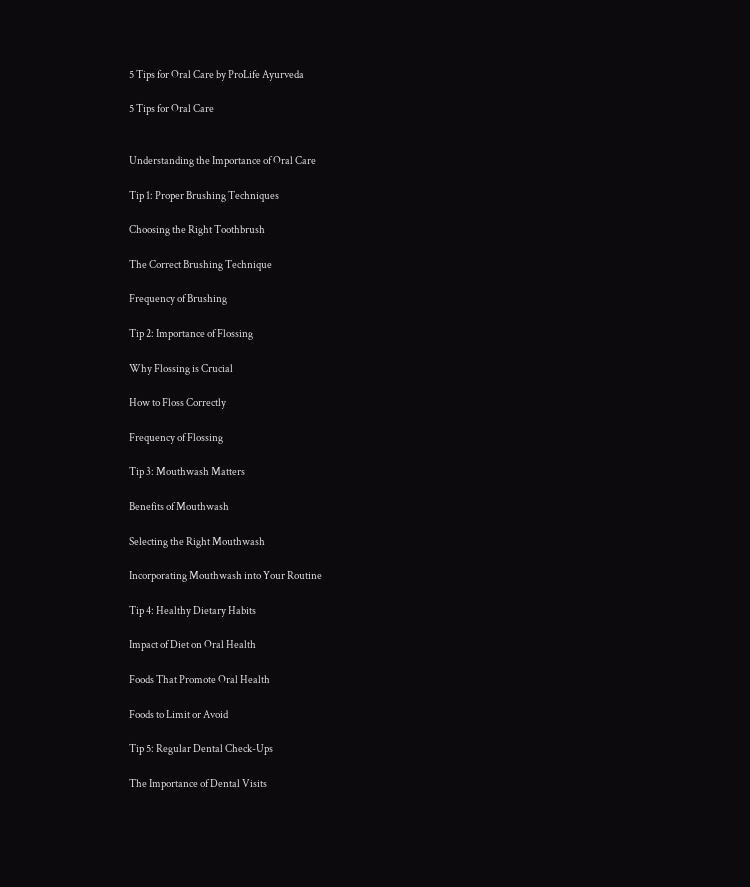5 Tips for Oral Care by ProLife Ayurveda

5 Tips for Oral Care


Understanding the Importance of Oral Care

Tip 1: Proper Brushing Techniques

Choosing the Right Toothbrush

The Correct Brushing Technique

Frequency of Brushing

Tip 2: Importance of Flossing

Why Flossing is Crucial

How to Floss Correctly

Frequency of Flossing

Tip 3: Mouthwash Matters

Benefits of Mouthwash

Selecting the Right Mouthwash

Incorporating Mouthwash into Your Routine

Tip 4: Healthy Dietary Habits

Impact of Diet on Oral Health

Foods That Promote Oral Health

Foods to Limit or Avoid

Tip 5: Regular Dental Check-Ups

The Importance of Dental Visits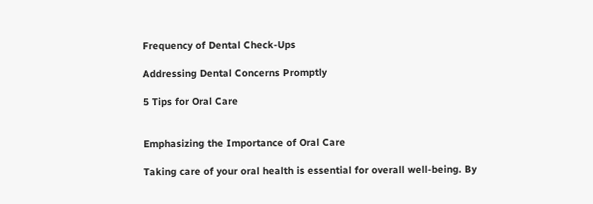Frequency of Dental Check-Ups

Addressing Dental Concerns Promptly

5 Tips for Oral Care


Emphasizing the Importance of Oral Care

Taking care of your oral health is essential for overall well-being. By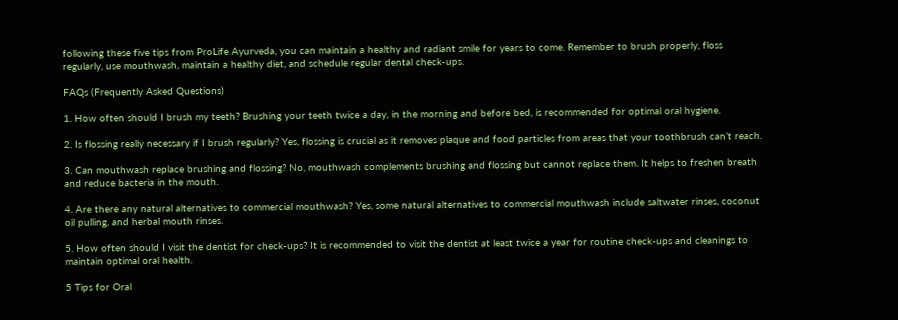following these five tips from ProLife Ayurveda, you can maintain a healthy and radiant smile for years to come. Remember to brush properly, floss regularly, use mouthwash, maintain a healthy diet, and schedule regular dental check-ups.

FAQs (Frequently Asked Questions)

1. How often should I brush my teeth? Brushing your teeth twice a day, in the morning and before bed, is recommended for optimal oral hygiene.

2. Is flossing really necessary if I brush regularly? Yes, flossing is crucial as it removes plaque and food particles from areas that your toothbrush can’t reach.

3. Can mouthwash replace brushing and flossing? No, mouthwash complements brushing and flossing but cannot replace them. It helps to freshen breath and reduce bacteria in the mouth.

4. Are there any natural alternatives to commercial mouthwash? Yes, some natural alternatives to commercial mouthwash include saltwater rinses, coconut oil pulling, and herbal mouth rinses.

5. How often should I visit the dentist for check-ups? It is recommended to visit the dentist at least twice a year for routine check-ups and cleanings to maintain optimal oral health.

5 Tips for Oral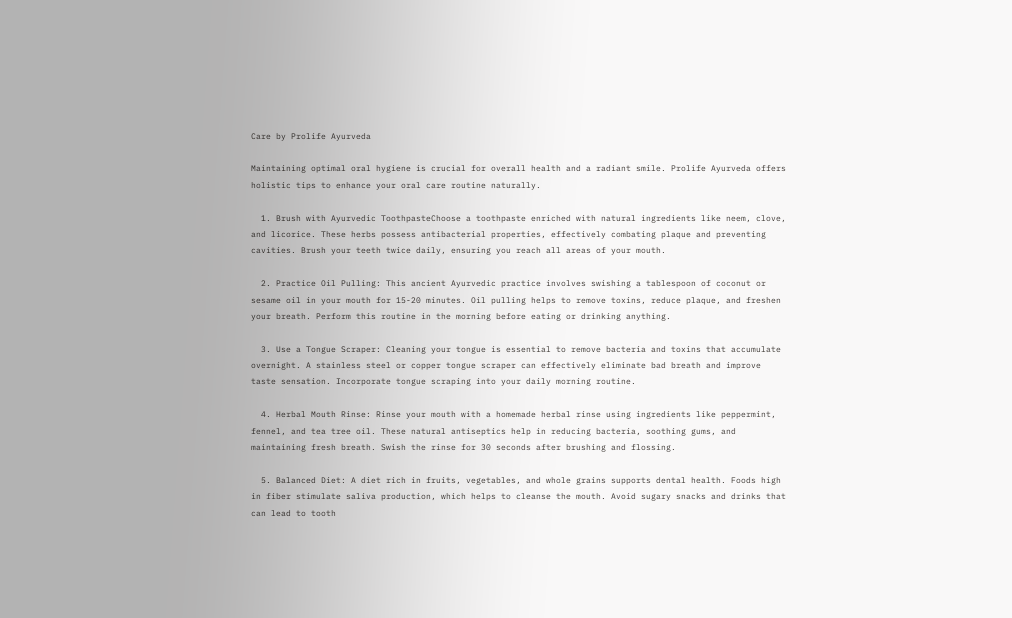Care by Prolife Ayurveda

Maintaining optimal oral hygiene is crucial for overall health and a radiant smile. Prolife Ayurveda offers holistic tips to enhance your oral care routine naturally.

  1. Brush with Ayurvedic ToothpasteChoose a toothpaste enriched with natural ingredients like neem, clove, and licorice. These herbs possess antibacterial properties, effectively combating plaque and preventing cavities. Brush your teeth twice daily, ensuring you reach all areas of your mouth.

  2. Practice Oil Pulling: This ancient Ayurvedic practice involves swishing a tablespoon of coconut or sesame oil in your mouth for 15-20 minutes. Oil pulling helps to remove toxins, reduce plaque, and freshen your breath. Perform this routine in the morning before eating or drinking anything.

  3. Use a Tongue Scraper: Cleaning your tongue is essential to remove bacteria and toxins that accumulate overnight. A stainless steel or copper tongue scraper can effectively eliminate bad breath and improve taste sensation. Incorporate tongue scraping into your daily morning routine.

  4. Herbal Mouth Rinse: Rinse your mouth with a homemade herbal rinse using ingredients like peppermint, fennel, and tea tree oil. These natural antiseptics help in reducing bacteria, soothing gums, and maintaining fresh breath. Swish the rinse for 30 seconds after brushing and flossing.

  5. Balanced Diet: A diet rich in fruits, vegetables, and whole grains supports dental health. Foods high in fiber stimulate saliva production, which helps to cleanse the mouth. Avoid sugary snacks and drinks that can lead to tooth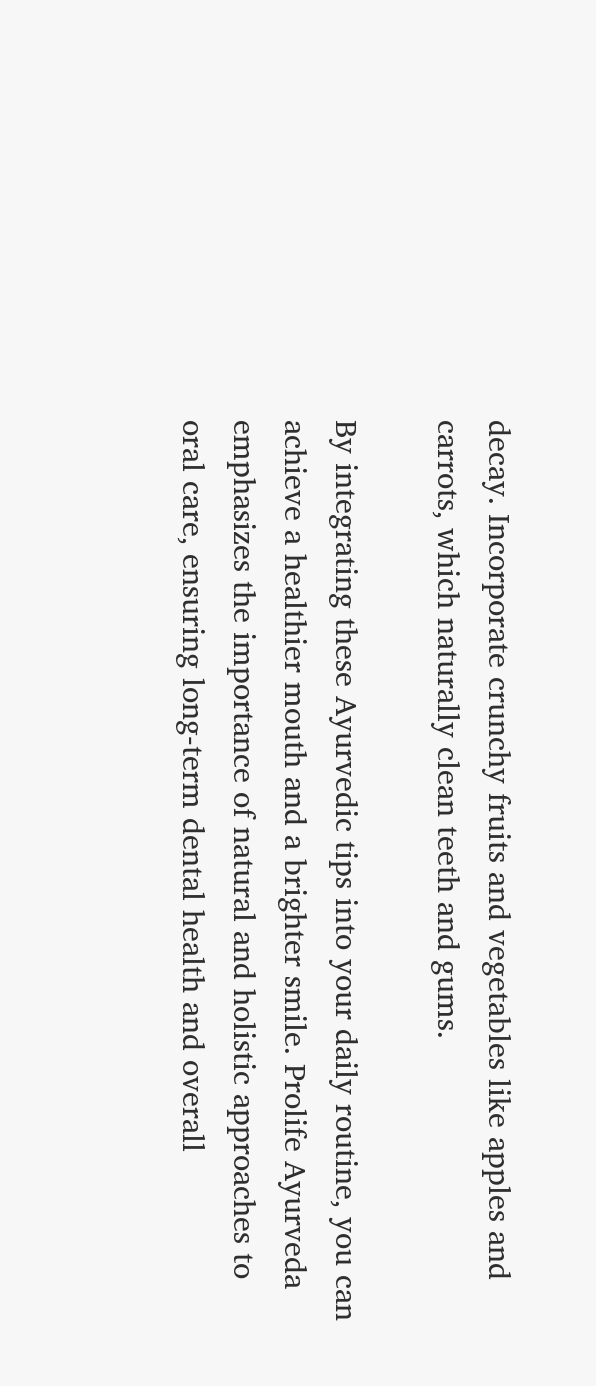decay. Incorporate crunchy fruits and vegetables like apples and carrots, which naturally clean teeth and gums.

By integrating these Ayurvedic tips into your daily routine, you can achieve a healthier mouth and a brighter smile. Prolife Ayurveda emphasizes the importance of natural and holistic approaches to oral care, ensuring long-term dental health and overall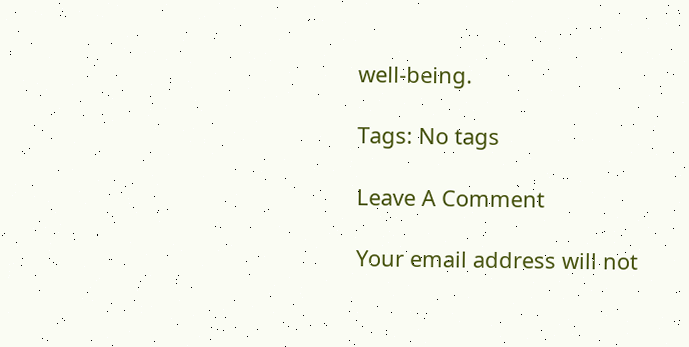well-being.

Tags: No tags

Leave A Comment

Your email address will not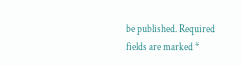be published. Required fields are marked *